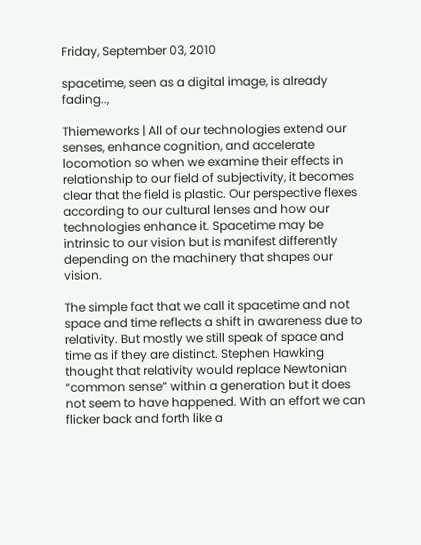Friday, September 03, 2010

spacetime, seen as a digital image, is already fading..,

Thiemeworks | All of our technologies extend our senses, enhance cognition, and accelerate locomotion so when we examine their effects in relationship to our field of subjectivity, it becomes clear that the field is plastic. Our perspective flexes according to our cultural lenses and how our technologies enhance it. Spacetime may be intrinsic to our vision but is manifest differently depending on the machinery that shapes our vision.

The simple fact that we call it spacetime and not space and time reflects a shift in awareness due to relativity. But mostly we still speak of space and time as if they are distinct. Stephen Hawking thought that relativity would replace Newtonian “common sense” within a generation but it does not seem to have happened. With an effort we can flicker back and forth like a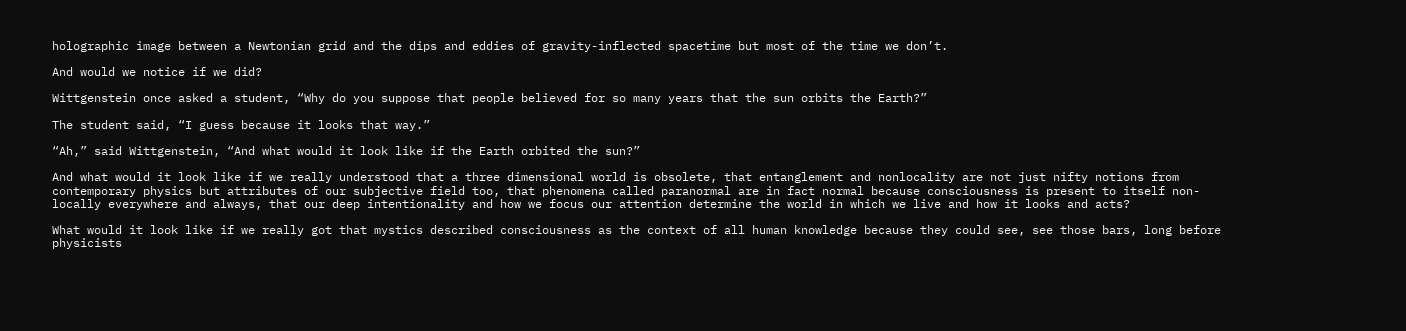holographic image between a Newtonian grid and the dips and eddies of gravity-inflected spacetime but most of the time we don’t.

And would we notice if we did?

Wittgenstein once asked a student, “Why do you suppose that people believed for so many years that the sun orbits the Earth?”

The student said, “I guess because it looks that way.”

“Ah,” said Wittgenstein, “And what would it look like if the Earth orbited the sun?”

And what would it look like if we really understood that a three dimensional world is obsolete, that entanglement and nonlocality are not just nifty notions from contemporary physics but attributes of our subjective field too, that phenomena called paranormal are in fact normal because consciousness is present to itself non-locally everywhere and always, that our deep intentionality and how we focus our attention determine the world in which we live and how it looks and acts?

What would it look like if we really got that mystics described consciousness as the context of all human knowledge because they could see, see those bars, long before physicists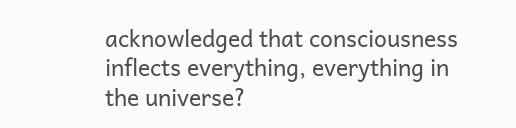acknowledged that consciousness inflects everything, everything in the universe?